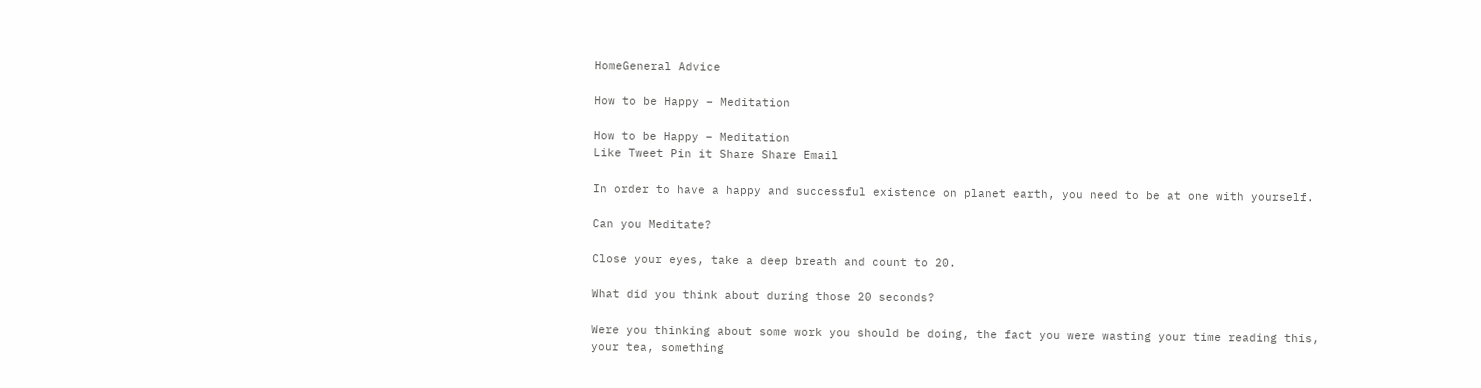HomeGeneral Advice

How to be Happy – Meditation

How to be Happy – Meditation
Like Tweet Pin it Share Share Email

In order to have a happy and successful existence on planet earth, you need to be at one with yourself.

Can you Meditate?

Close your eyes, take a deep breath and count to 20.

What did you think about during those 20 seconds?

Were you thinking about some work you should be doing, the fact you were wasting your time reading this, your tea, something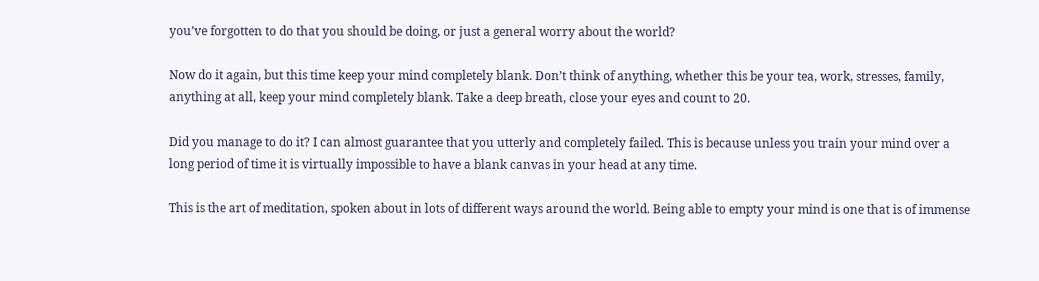you’ve forgotten to do that you should be doing, or just a general worry about the world?

Now do it again, but this time keep your mind completely blank. Don’t think of anything, whether this be your tea, work, stresses, family, anything at all, keep your mind completely blank. Take a deep breath, close your eyes and count to 20.

Did you manage to do it? I can almost guarantee that you utterly and completely failed. This is because unless you train your mind over a long period of time it is virtually impossible to have a blank canvas in your head at any time.

This is the art of meditation, spoken about in lots of different ways around the world. Being able to empty your mind is one that is of immense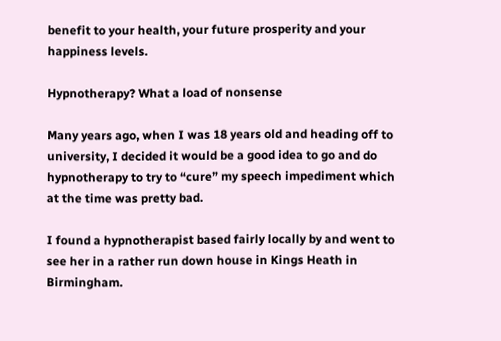benefit to your health, your future prosperity and your happiness levels.

Hypnotherapy? What a load of nonsense

Many years ago, when I was 18 years old and heading off to university, I decided it would be a good idea to go and do hypnotherapy to try to “cure” my speech impediment which at the time was pretty bad.

I found a hypnotherapist based fairly locally by and went to see her in a rather run down house in Kings Heath in Birmingham.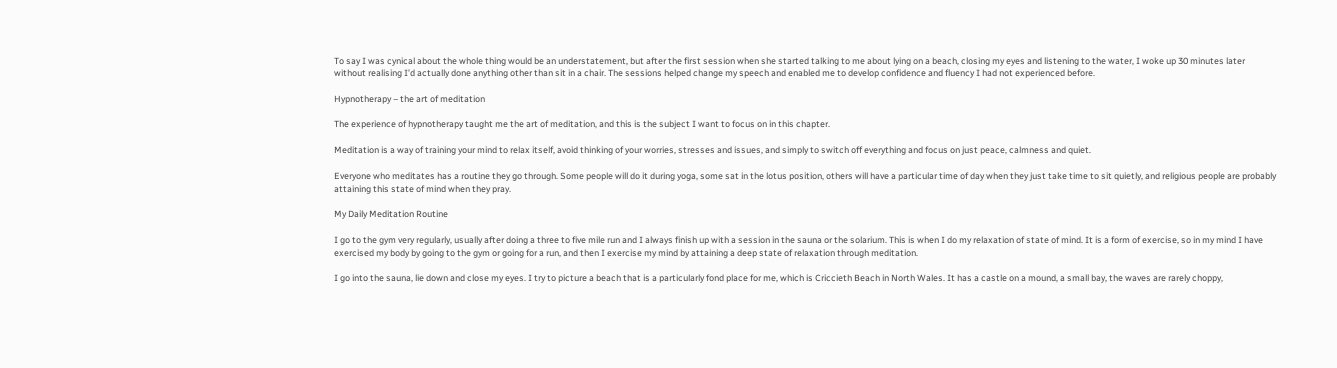To say I was cynical about the whole thing would be an understatement, but after the first session when she started talking to me about lying on a beach, closing my eyes and listening to the water, I woke up 30 minutes later without realising I’d actually done anything other than sit in a chair. The sessions helped change my speech and enabled me to develop confidence and fluency I had not experienced before.

Hypnotherapy – the art of meditation

The experience of hypnotherapy taught me the art of meditation, and this is the subject I want to focus on in this chapter.

Meditation is a way of training your mind to relax itself, avoid thinking of your worries, stresses and issues, and simply to switch off everything and focus on just peace, calmness and quiet.

Everyone who meditates has a routine they go through. Some people will do it during yoga, some sat in the lotus position, others will have a particular time of day when they just take time to sit quietly, and religious people are probably attaining this state of mind when they pray.

My Daily Meditation Routine

I go to the gym very regularly, usually after doing a three to five mile run and I always finish up with a session in the sauna or the solarium. This is when I do my relaxation of state of mind. It is a form of exercise, so in my mind I have exercised my body by going to the gym or going for a run, and then I exercise my mind by attaining a deep state of relaxation through meditation.

I go into the sauna, lie down and close my eyes. I try to picture a beach that is a particularly fond place for me, which is Criccieth Beach in North Wales. It has a castle on a mound, a small bay, the waves are rarely choppy,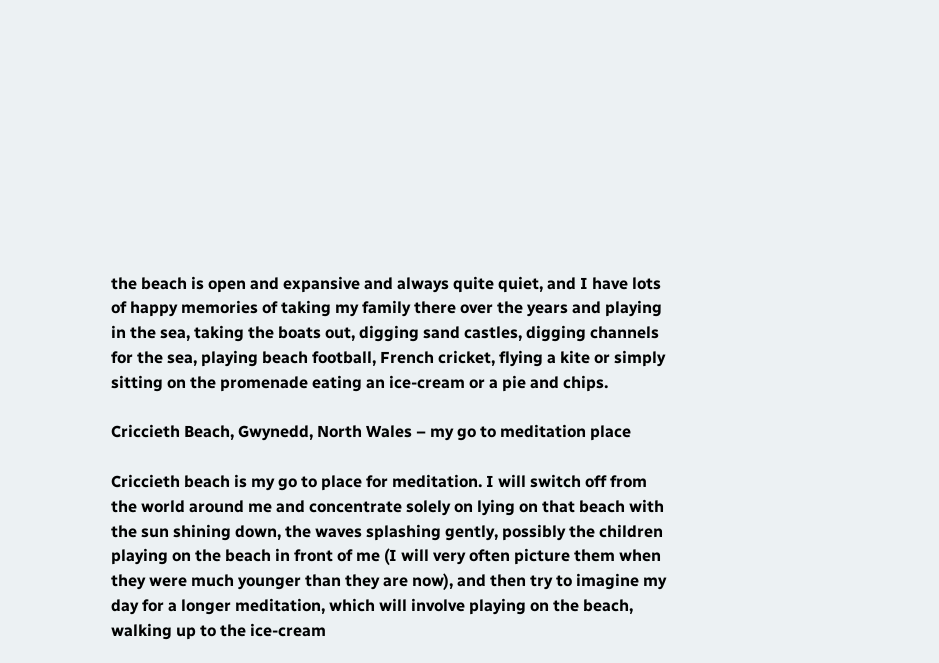the beach is open and expansive and always quite quiet, and I have lots of happy memories of taking my family there over the years and playing in the sea, taking the boats out, digging sand castles, digging channels for the sea, playing beach football, French cricket, flying a kite or simply sitting on the promenade eating an ice-cream or a pie and chips.

Criccieth Beach, Gwynedd, North Wales – my go to meditation place

Criccieth beach is my go to place for meditation. I will switch off from the world around me and concentrate solely on lying on that beach with the sun shining down, the waves splashing gently, possibly the children playing on the beach in front of me (I will very often picture them when they were much younger than they are now), and then try to imagine my day for a longer meditation, which will involve playing on the beach, walking up to the ice-cream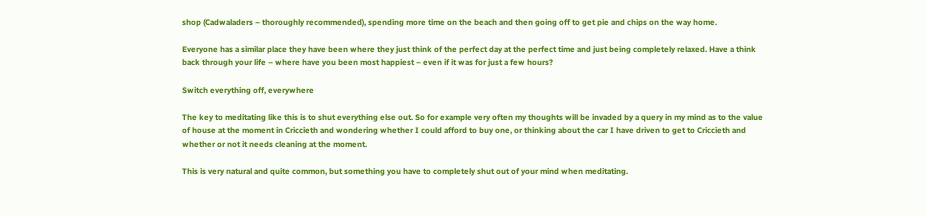shop (Cadwaladers – thoroughly recommended), spending more time on the beach and then going off to get pie and chips on the way home.

Everyone has a similar place they have been where they just think of the perfect day at the perfect time and just being completely relaxed. Have a think back through your life – where have you been most happiest – even if it was for just a few hours?

Switch everything off, everywhere

The key to meditating like this is to shut everything else out. So for example very often my thoughts will be invaded by a query in my mind as to the value of house at the moment in Criccieth and wondering whether I could afford to buy one, or thinking about the car I have driven to get to Criccieth and whether or not it needs cleaning at the moment.

This is very natural and quite common, but something you have to completely shut out of your mind when meditating.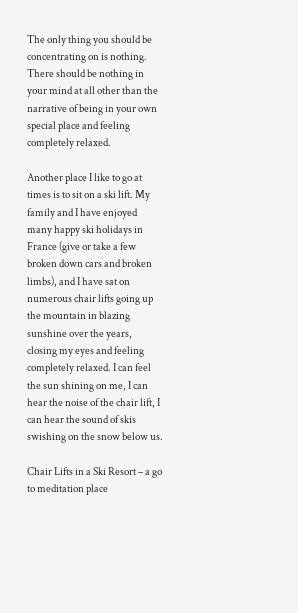The only thing you should be concentrating on is nothing. There should be nothing in your mind at all other than the narrative of being in your own special place and feeling completely relaxed.

Another place I like to go at times is to sit on a ski lift. My family and I have enjoyed many happy ski holidays in France (give or take a few broken down cars and broken limbs), and I have sat on numerous chair lifts going up the mountain in blazing sunshine over the years, closing my eyes and feeling completely relaxed. I can feel the sun shining on me, I can hear the noise of the chair lift, I can hear the sound of skis swishing on the snow below us.

Chair Lifts in a Ski Resort – a go to meditation place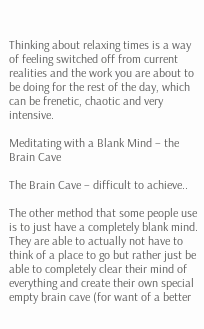Thinking about relaxing times is a way of feeling switched off from current realities and the work you are about to be doing for the rest of the day, which can be frenetic, chaotic and very intensive.

Meditating with a Blank Mind – the Brain Cave

The Brain Cave – difficult to achieve..

The other method that some people use is to just have a completely blank mind. They are able to actually not have to think of a place to go but rather just be able to completely clear their mind of everything and create their own special empty brain cave (for want of a better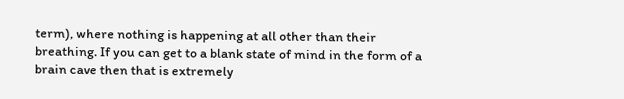term), where nothing is happening at all other than their breathing. If you can get to a blank state of mind in the form of a brain cave then that is extremely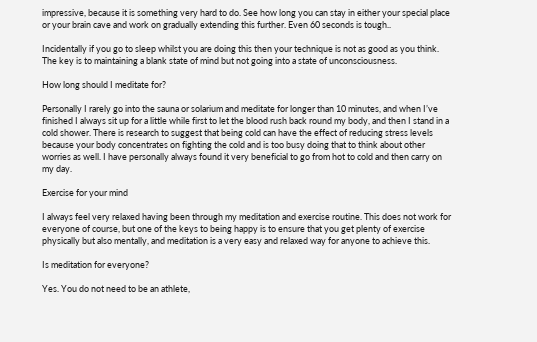impressive, because it is something very hard to do. See how long you can stay in either your special place or your brain cave and work on gradually extending this further. Even 60 seconds is tough..

Incidentally if you go to sleep whilst you are doing this then your technique is not as good as you think. The key is to maintaining a blank state of mind but not going into a state of unconsciousness.

How long should I meditate for?

Personally I rarely go into the sauna or solarium and meditate for longer than 10 minutes, and when I’ve finished I always sit up for a little while first to let the blood rush back round my body, and then I stand in a cold shower. There is research to suggest that being cold can have the effect of reducing stress levels because your body concentrates on fighting the cold and is too busy doing that to think about other worries as well. I have personally always found it very beneficial to go from hot to cold and then carry on my day.

Exercise for your mind

I always feel very relaxed having been through my meditation and exercise routine. This does not work for everyone of course, but one of the keys to being happy is to ensure that you get plenty of exercise physically but also mentally, and meditation is a very easy and relaxed way for anyone to achieve this.

Is meditation for everyone?

Yes. You do not need to be an athlete,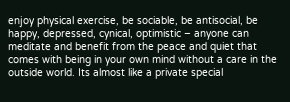enjoy physical exercise, be sociable, be antisocial, be happy, depressed, cynical, optimistic – anyone can meditate and benefit from the peace and quiet that comes with being in your own mind without a care in the outside world. Its almost like a private special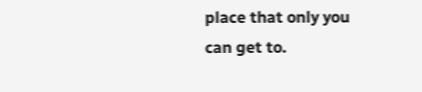place that only you can get to.